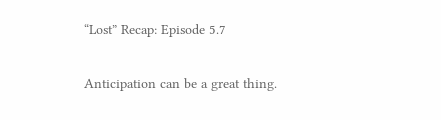“Lost” Recap: Episode 5.7

Anticipation can be a great thing.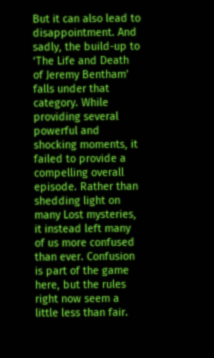But it can also lead to disappointment. And sadly, the build-up to ‘The Life and Death of Jeremy Bentham’ falls under that category. While providing several powerful and shocking moments, it failed to provide a compelling overall episode. Rather than shedding light on many Lost mysteries, it instead left many of us more confused than ever. Confusion is part of the game here, but the rules right now seem a little less than fair.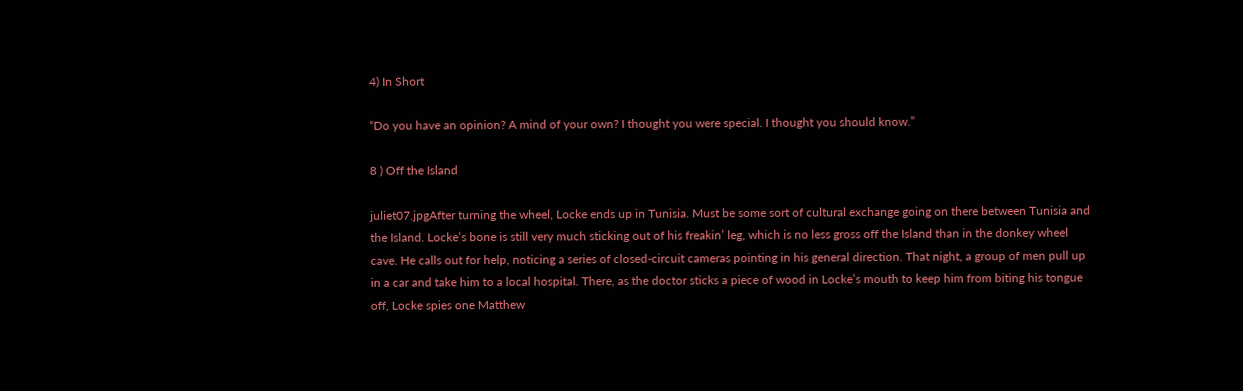4) In Short

“Do you have an opinion? A mind of your own? I thought you were special. I thought you should know.”

8 ) Off the Island

juliet07.jpgAfter turning the wheel, Locke ends up in Tunisia. Must be some sort of cultural exchange going on there between Tunisia and the Island. Locke’s bone is still very much sticking out of his freakin’ leg, which is no less gross off the Island than in the donkey wheel cave. He calls out for help, noticing a series of closed-circuit cameras pointing in his general direction. That night, a group of men pull up in a car and take him to a local hospital. There, as the doctor sticks a piece of wood in Locke’s mouth to keep him from biting his tongue off, Locke spies one Matthew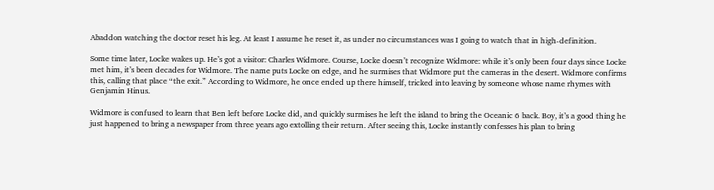Abaddon watching the doctor reset his leg. At least I assume he reset it, as under no circumstances was I going to watch that in high-definition.

Some time later, Locke wakes up. He’s got a visitor: Charles Widmore. Course, Locke doesn’t recognize Widmore: while it’s only been four days since Locke met him, it’s been decades for Widmore. The name puts Locke on edge, and he surmises that Widmore put the cameras in the desert. Widmore confirms this, calling that place “the exit.” According to Widmore, he once ended up there himself, tricked into leaving by someone whose name rhymes with Genjamin Hinus.

Widmore is confused to learn that Ben left before Locke did, and quickly surmises he left the island to bring the Oceanic 6 back. Boy, it’s a good thing he just happened to bring a newspaper from three years ago extolling their return. After seeing this, Locke instantly confesses his plan to bring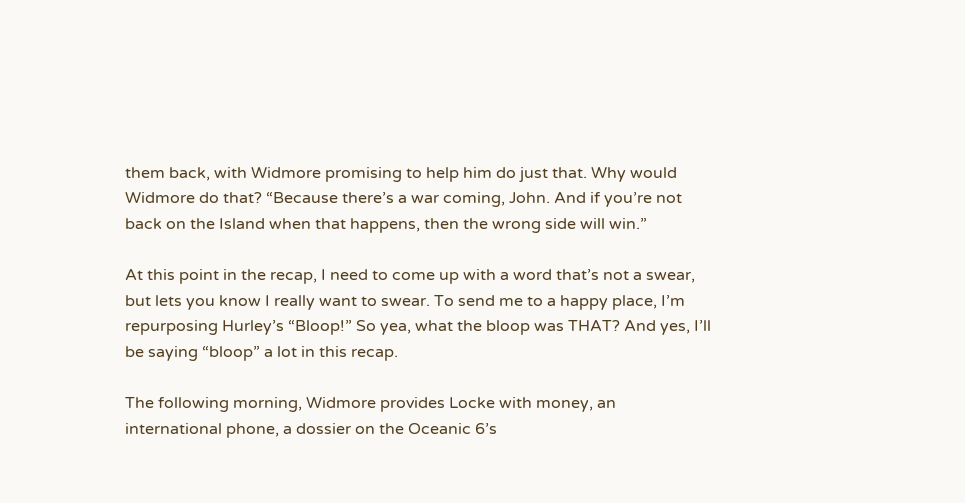them back, with Widmore promising to help him do just that. Why would Widmore do that? “Because there’s a war coming, John. And if you’re not back on the Island when that happens, then the wrong side will win.”

At this point in the recap, I need to come up with a word that’s not a swear, but lets you know I really want to swear. To send me to a happy place, I’m repurposing Hurley’s “Bloop!” So yea, what the bloop was THAT? And yes, I’ll be saying “bloop” a lot in this recap.

The following morning, Widmore provides Locke with money, an international phone, a dossier on the Oceanic 6’s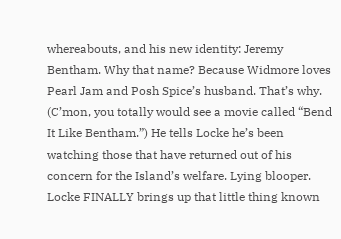whereabouts, and his new identity: Jeremy Bentham. Why that name? Because Widmore loves Pearl Jam and Posh Spice’s husband. That’s why. (C’mon, you totally would see a movie called “Bend It Like Bentham.”) He tells Locke he’s been watching those that have returned out of his concern for the Island’s welfare. Lying blooper. Locke FINALLY brings up that little thing known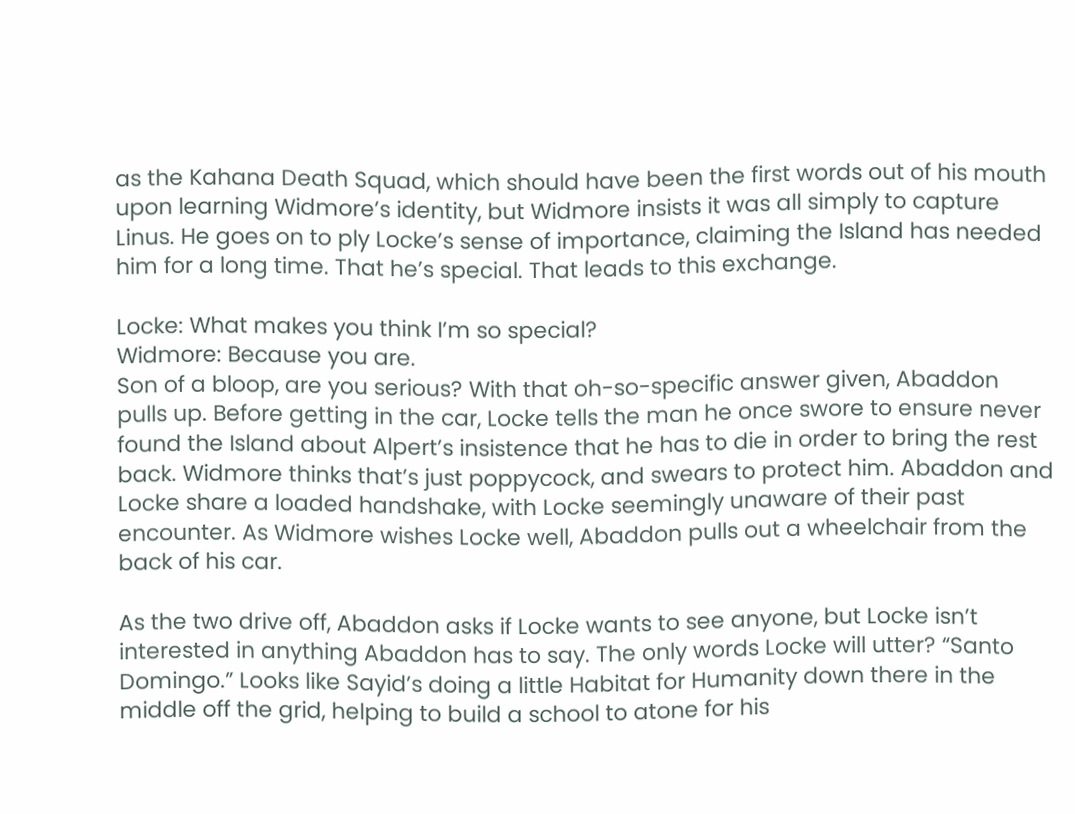as the Kahana Death Squad, which should have been the first words out of his mouth upon learning Widmore’s identity, but Widmore insists it was all simply to capture Linus. He goes on to ply Locke’s sense of importance, claiming the Island has needed him for a long time. That he’s special. That leads to this exchange.

Locke: What makes you think I’m so special?
Widmore: Because you are.
Son of a bloop, are you serious? With that oh-so-specific answer given, Abaddon pulls up. Before getting in the car, Locke tells the man he once swore to ensure never found the Island about Alpert’s insistence that he has to die in order to bring the rest back. Widmore thinks that’s just poppycock, and swears to protect him. Abaddon and Locke share a loaded handshake, with Locke seemingly unaware of their past encounter. As Widmore wishes Locke well, Abaddon pulls out a wheelchair from the back of his car.

As the two drive off, Abaddon asks if Locke wants to see anyone, but Locke isn’t interested in anything Abaddon has to say. The only words Locke will utter? “Santo Domingo.” Looks like Sayid’s doing a little Habitat for Humanity down there in the middle off the grid, helping to build a school to atone for his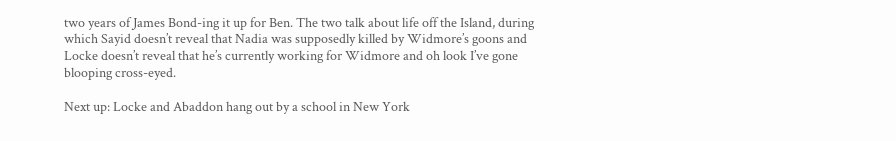two years of James Bond-ing it up for Ben. The two talk about life off the Island, during which Sayid doesn’t reveal that Nadia was supposedly killed by Widmore’s goons and Locke doesn’t reveal that he’s currently working for Widmore and oh look I’ve gone blooping cross-eyed.

Next up: Locke and Abaddon hang out by a school in New York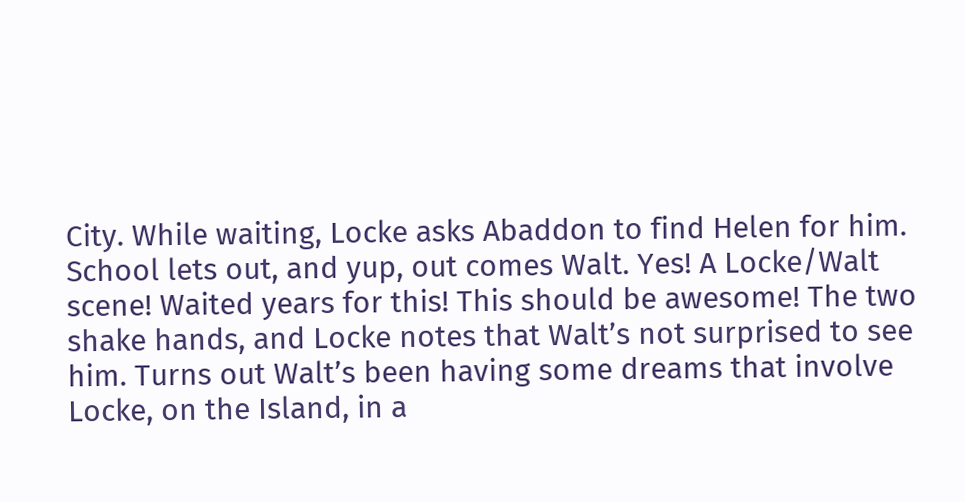City. While waiting, Locke asks Abaddon to find Helen for him. School lets out, and yup, out comes Walt. Yes! A Locke/Walt scene! Waited years for this! This should be awesome! The two shake hands, and Locke notes that Walt’s not surprised to see him. Turns out Walt’s been having some dreams that involve Locke, on the Island, in a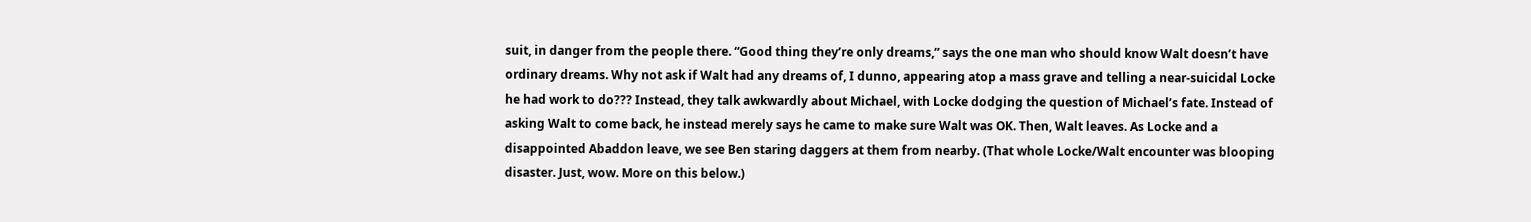suit, in danger from the people there. “Good thing they’re only dreams,” says the one man who should know Walt doesn’t have ordinary dreams. Why not ask if Walt had any dreams of, I dunno, appearing atop a mass grave and telling a near-suicidal Locke he had work to do??? Instead, they talk awkwardly about Michael, with Locke dodging the question of Michael’s fate. Instead of asking Walt to come back, he instead merely says he came to make sure Walt was OK. Then, Walt leaves. As Locke and a disappointed Abaddon leave, we see Ben staring daggers at them from nearby. (That whole Locke/Walt encounter was blooping disaster. Just, wow. More on this below.)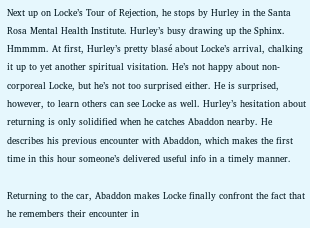Next up on Locke’s Tour of Rejection, he stops by Hurley in the Santa Rosa Mental Health Institute. Hurley’s busy drawing up the Sphinx. Hmmmm. At first, Hurley’s pretty blasé about Locke’s arrival, chalking it up to yet another spiritual visitation. He’s not happy about non-corporeal Locke, but he’s not too surprised either. He is surprised, however, to learn others can see Locke as well. Hurley’s hesitation about returning is only solidified when he catches Abaddon nearby. He describes his previous encounter with Abaddon, which makes the first time in this hour someone’s delivered useful info in a timely manner.

Returning to the car, Abaddon makes Locke finally confront the fact that he remembers their encounter in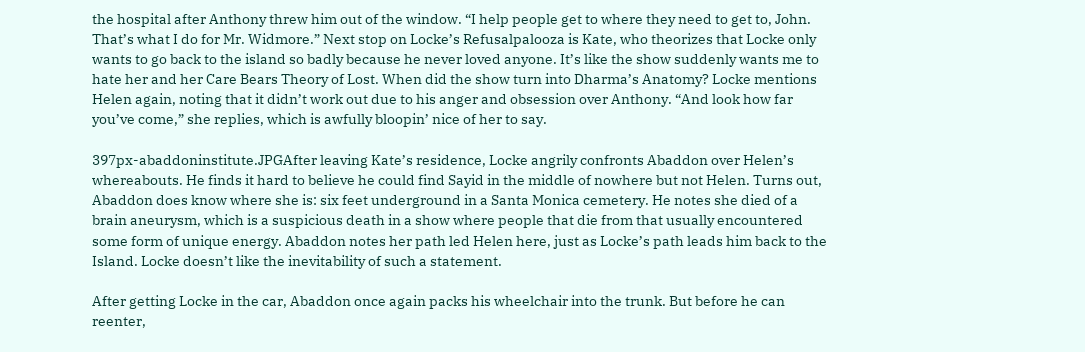the hospital after Anthony threw him out of the window. “I help people get to where they need to get to, John. That’s what I do for Mr. Widmore.” Next stop on Locke’s Refusalpalooza is Kate, who theorizes that Locke only wants to go back to the island so badly because he never loved anyone. It’s like the show suddenly wants me to hate her and her Care Bears Theory of Lost. When did the show turn into Dharma’s Anatomy? Locke mentions Helen again, noting that it didn’t work out due to his anger and obsession over Anthony. “And look how far you’ve come,” she replies, which is awfully bloopin’ nice of her to say.

397px-abaddoninstitute.JPGAfter leaving Kate’s residence, Locke angrily confronts Abaddon over Helen’s whereabouts. He finds it hard to believe he could find Sayid in the middle of nowhere but not Helen. Turns out, Abaddon does know where she is: six feet underground in a Santa Monica cemetery. He notes she died of a brain aneurysm, which is a suspicious death in a show where people that die from that usually encountered some form of unique energy. Abaddon notes her path led Helen here, just as Locke’s path leads him back to the Island. Locke doesn’t like the inevitability of such a statement.

After getting Locke in the car, Abaddon once again packs his wheelchair into the trunk. But before he can reenter,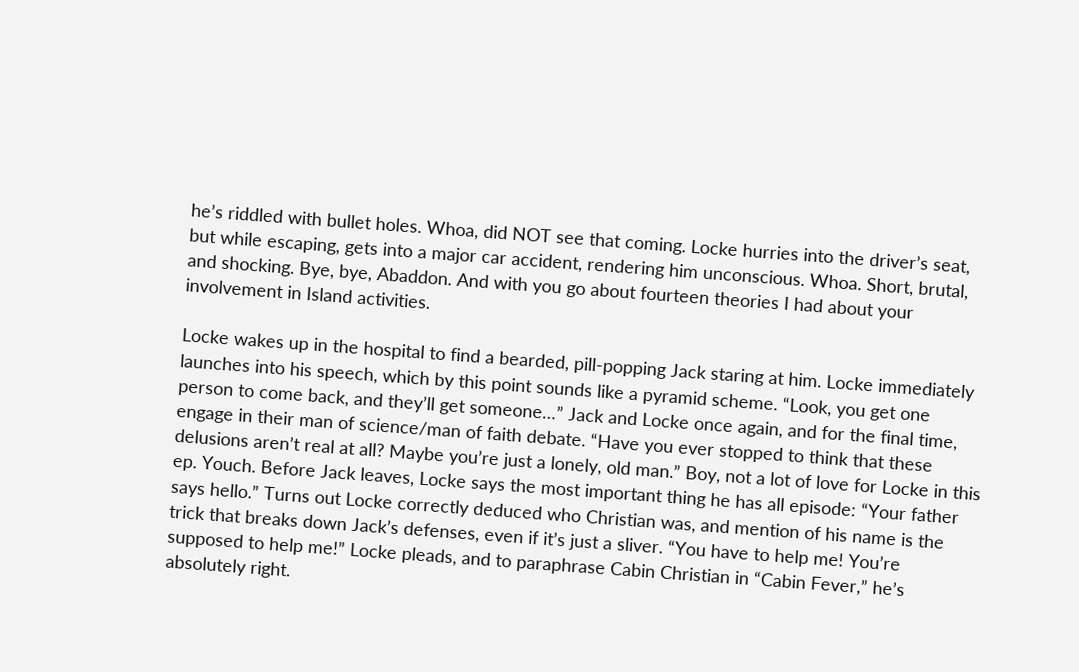he’s riddled with bullet holes. Whoa, did NOT see that coming. Locke hurries into the driver’s seat, but while escaping, gets into a major car accident, rendering him unconscious. Whoa. Short, brutal, and shocking. Bye, bye, Abaddon. And with you go about fourteen theories I had about your involvement in Island activities.

Locke wakes up in the hospital to find a bearded, pill-popping Jack staring at him. Locke immediately launches into his speech, which by this point sounds like a pyramid scheme. “Look, you get one person to come back, and they’ll get someone…” Jack and Locke once again, and for the final time, engage in their man of science/man of faith debate. “Have you ever stopped to think that these delusions aren’t real at all? Maybe you’re just a lonely, old man.” Boy, not a lot of love for Locke in this ep. Youch. Before Jack leaves, Locke says the most important thing he has all episode: “Your father says hello.” Turns out Locke correctly deduced who Christian was, and mention of his name is the trick that breaks down Jack’s defenses, even if it’s just a sliver. “You have to help me! You’re supposed to help me!” Locke pleads, and to paraphrase Cabin Christian in “Cabin Fever,” he’s absolutely right.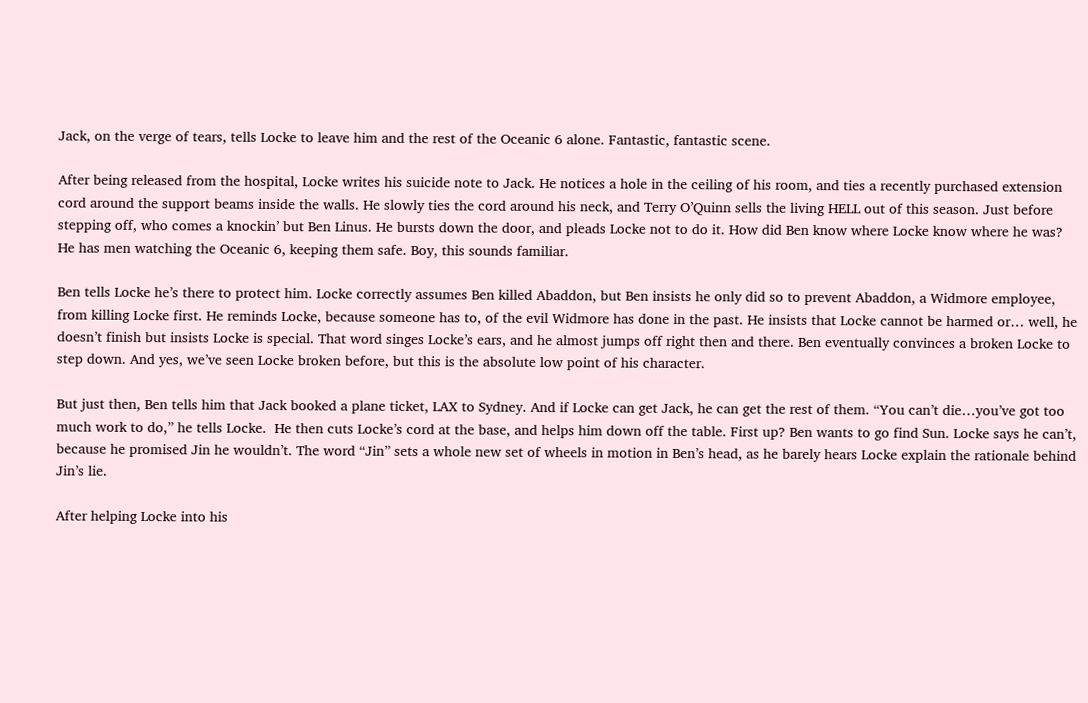Jack, on the verge of tears, tells Locke to leave him and the rest of the Oceanic 6 alone. Fantastic, fantastic scene.

After being released from the hospital, Locke writes his suicide note to Jack. He notices a hole in the ceiling of his room, and ties a recently purchased extension cord around the support beams inside the walls. He slowly ties the cord around his neck, and Terry O’Quinn sells the living HELL out of this season. Just before stepping off, who comes a knockin’ but Ben Linus. He bursts down the door, and pleads Locke not to do it. How did Ben know where Locke know where he was? He has men watching the Oceanic 6, keeping them safe. Boy, this sounds familiar.

Ben tells Locke he’s there to protect him. Locke correctly assumes Ben killed Abaddon, but Ben insists he only did so to prevent Abaddon, a Widmore employee, from killing Locke first. He reminds Locke, because someone has to, of the evil Widmore has done in the past. He insists that Locke cannot be harmed or… well, he doesn’t finish but insists Locke is special. That word singes Locke’s ears, and he almost jumps off right then and there. Ben eventually convinces a broken Locke to step down. And yes, we’ve seen Locke broken before, but this is the absolute low point of his character.

But just then, Ben tells him that Jack booked a plane ticket, LAX to Sydney. And if Locke can get Jack, he can get the rest of them. “You can’t die…you’ve got too much work to do,” he tells Locke.  He then cuts Locke’s cord at the base, and helps him down off the table. First up? Ben wants to go find Sun. Locke says he can’t, because he promised Jin he wouldn’t. The word “Jin” sets a whole new set of wheels in motion in Ben’s head, as he barely hears Locke explain the rationale behind Jin’s lie.

After helping Locke into his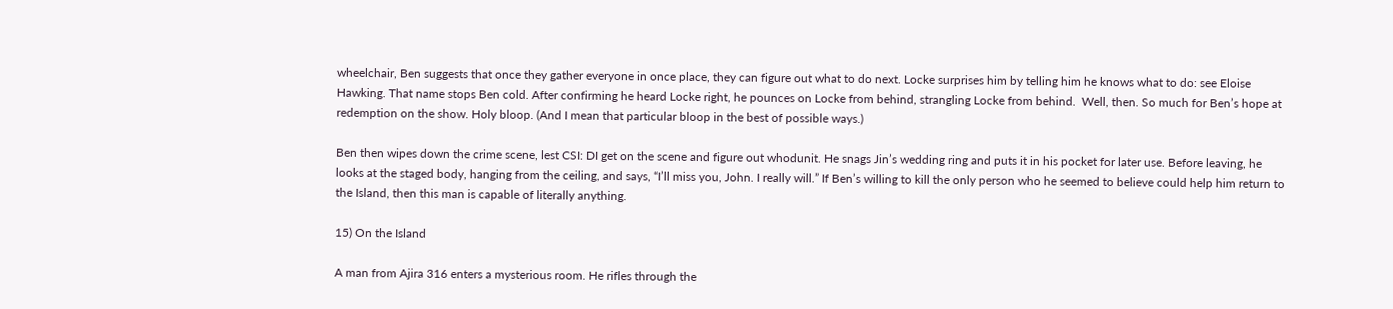wheelchair, Ben suggests that once they gather everyone in once place, they can figure out what to do next. Locke surprises him by telling him he knows what to do: see Eloise Hawking. That name stops Ben cold. After confirming he heard Locke right, he pounces on Locke from behind, strangling Locke from behind.  Well, then. So much for Ben’s hope at redemption on the show. Holy bloop. (And I mean that particular bloop in the best of possible ways.)

Ben then wipes down the crime scene, lest CSI: DI get on the scene and figure out whodunit. He snags Jin’s wedding ring and puts it in his pocket for later use. Before leaving, he looks at the staged body, hanging from the ceiling, and says, “I’ll miss you, John. I really will.” If Ben’s willing to kill the only person who he seemed to believe could help him return to the Island, then this man is capable of literally anything.

15) On the Island

A man from Ajira 316 enters a mysterious room. He rifles through the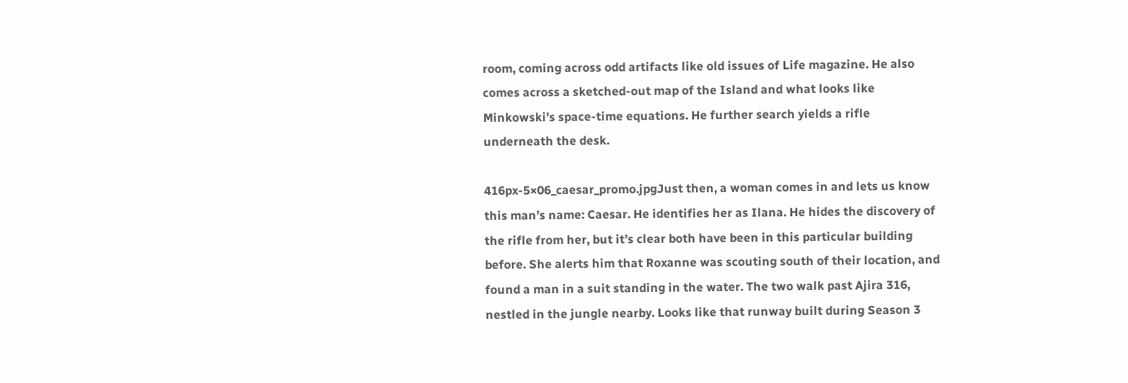room, coming across odd artifacts like old issues of Life magazine. He also comes across a sketched-out map of the Island and what looks like Minkowski’s space-time equations. He further search yields a rifle underneath the desk.

416px-5×06_caesar_promo.jpgJust then, a woman comes in and lets us know this man’s name: Caesar. He identifies her as Ilana. He hides the discovery of the rifle from her, but it’s clear both have been in this particular building before. She alerts him that Roxanne was scouting south of their location, and found a man in a suit standing in the water. The two walk past Ajira 316, nestled in the jungle nearby. Looks like that runway built during Season 3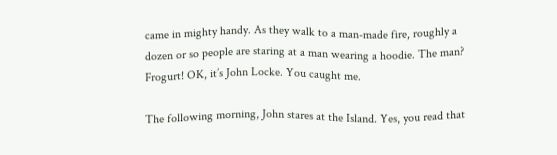came in mighty handy. As they walk to a man-made fire, roughly a dozen or so people are staring at a man wearing a hoodie. The man? Frogurt! OK, it’s John Locke. You caught me.

The following morning, John stares at the Island. Yes, you read that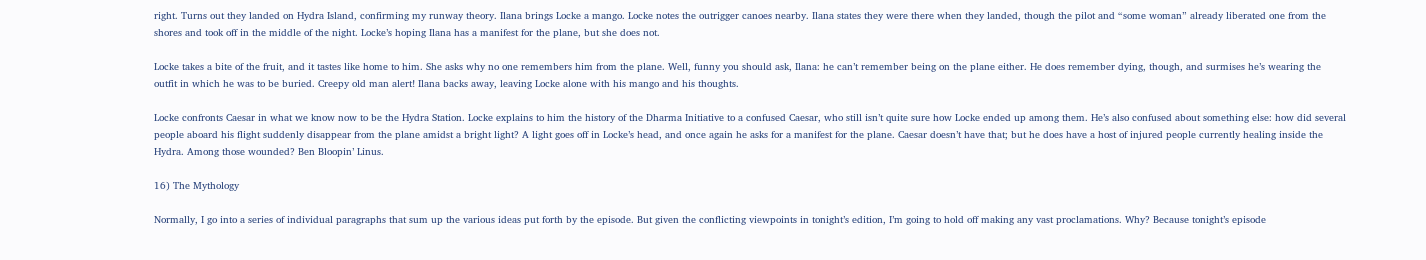right. Turns out they landed on Hydra Island, confirming my runway theory. Ilana brings Locke a mango. Locke notes the outrigger canoes nearby. Ilana states they were there when they landed, though the pilot and “some woman” already liberated one from the shores and took off in the middle of the night. Locke’s hoping Ilana has a manifest for the plane, but she does not.

Locke takes a bite of the fruit, and it tastes like home to him. She asks why no one remembers him from the plane. Well, funny you should ask, Ilana: he can’t remember being on the plane either. He does remember dying, though, and surmises he’s wearing the outfit in which he was to be buried. Creepy old man alert! Ilana backs away, leaving Locke alone with his mango and his thoughts.

Locke confronts Caesar in what we know now to be the Hydra Station. Locke explains to him the history of the Dharma Initiative to a confused Caesar, who still isn’t quite sure how Locke ended up among them. He’s also confused about something else: how did several people aboard his flight suddenly disappear from the plane amidst a bright light? A light goes off in Locke’s head, and once again he asks for a manifest for the plane. Caesar doesn’t have that; but he does have a host of injured people currently healing inside the Hydra. Among those wounded? Ben Bloopin’ Linus.

16) The Mythology

Normally, I go into a series of individual paragraphs that sum up the various ideas put forth by the episode. But given the conflicting viewpoints in tonight’s edition, I’m going to hold off making any vast proclamations. Why? Because tonight’s episode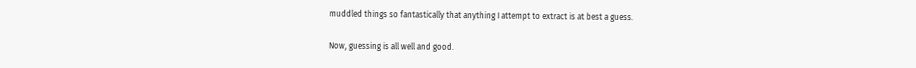muddled things so fantastically that anything I attempt to extract is at best a guess.

Now, guessing is all well and good.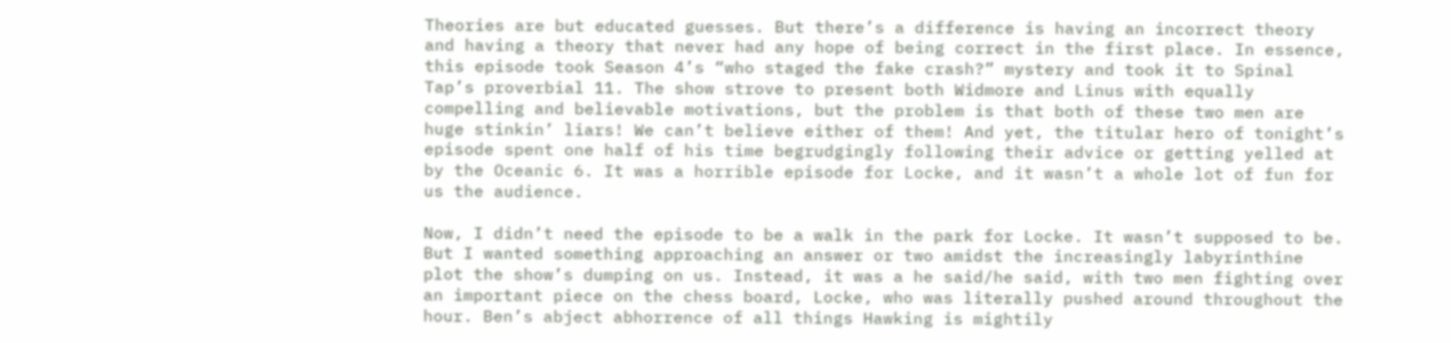Theories are but educated guesses. But there’s a difference is having an incorrect theory and having a theory that never had any hope of being correct in the first place. In essence, this episode took Season 4’s “who staged the fake crash?” mystery and took it to Spinal Tap’s proverbial 11. The show strove to present both Widmore and Linus with equally compelling and believable motivations, but the problem is that both of these two men are huge stinkin’ liars! We can’t believe either of them! And yet, the titular hero of tonight’s episode spent one half of his time begrudgingly following their advice or getting yelled at by the Oceanic 6. It was a horrible episode for Locke, and it wasn’t a whole lot of fun for us the audience.

Now, I didn’t need the episode to be a walk in the park for Locke. It wasn’t supposed to be. But I wanted something approaching an answer or two amidst the increasingly labyrinthine plot the show’s dumping on us. Instead, it was a he said/he said, with two men fighting over an important piece on the chess board, Locke, who was literally pushed around throughout the hour. Ben’s abject abhorrence of all things Hawking is mightily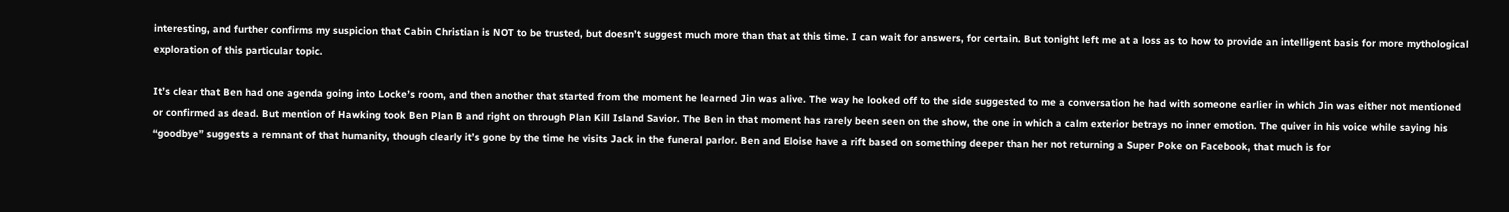interesting, and further confirms my suspicion that Cabin Christian is NOT to be trusted, but doesn’t suggest much more than that at this time. I can wait for answers, for certain. But tonight left me at a loss as to how to provide an intelligent basis for more mythological exploration of this particular topic.

It’s clear that Ben had one agenda going into Locke’s room, and then another that started from the moment he learned Jin was alive. The way he looked off to the side suggested to me a conversation he had with someone earlier in which Jin was either not mentioned or confirmed as dead. But mention of Hawking took Ben Plan B and right on through Plan Kill Island Savior. The Ben in that moment has rarely been seen on the show, the one in which a calm exterior betrays no inner emotion. The quiver in his voice while saying his “goodbye” suggests a remnant of that humanity, though clearly it’s gone by the time he visits Jack in the funeral parlor. Ben and Eloise have a rift based on something deeper than her not returning a Super Poke on Facebook, that much is for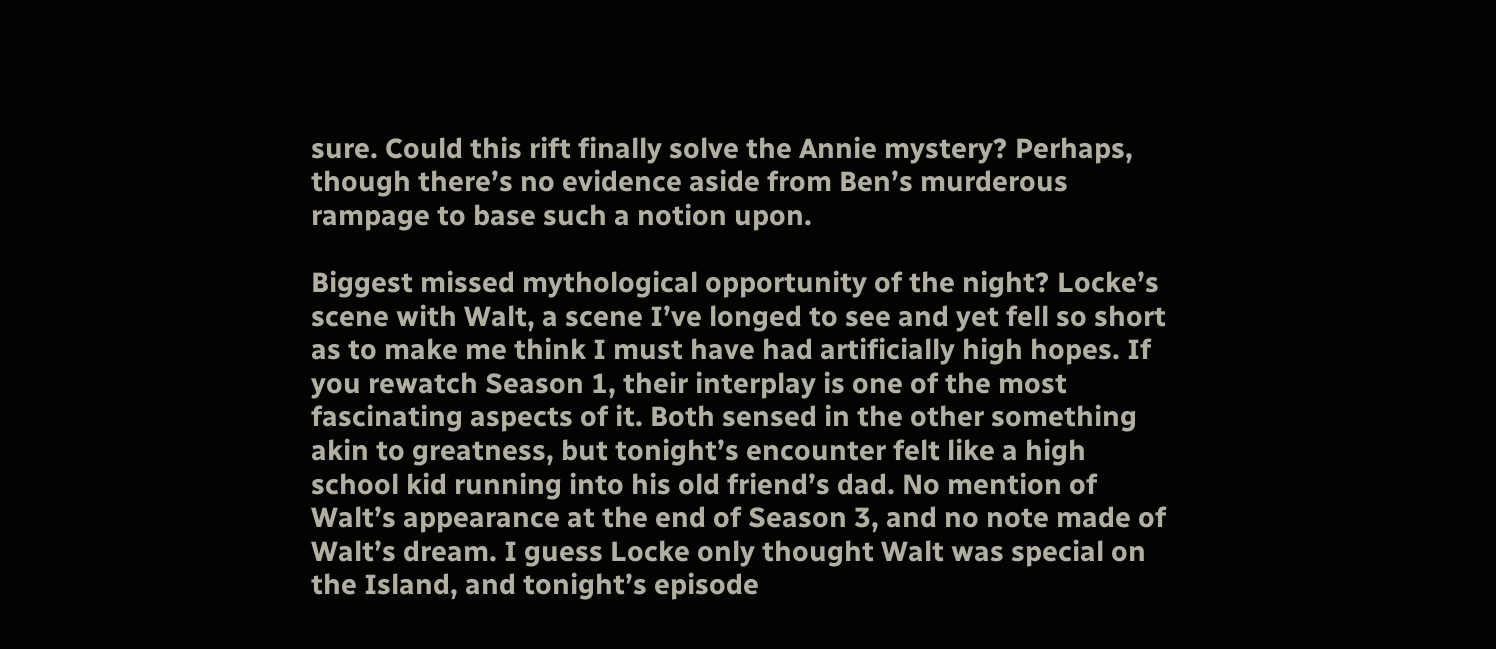sure. Could this rift finally solve the Annie mystery? Perhaps, though there’s no evidence aside from Ben’s murderous rampage to base such a notion upon.

Biggest missed mythological opportunity of the night? Locke’s scene with Walt, a scene I’ve longed to see and yet fell so short as to make me think I must have had artificially high hopes. If you rewatch Season 1, their interplay is one of the most fascinating aspects of it. Both sensed in the other something akin to greatness, but tonight’s encounter felt like a high school kid running into his old friend’s dad. No mention of Walt’s appearance at the end of Season 3, and no note made of Walt’s dream. I guess Locke only thought Walt was special on the Island, and tonight’s episode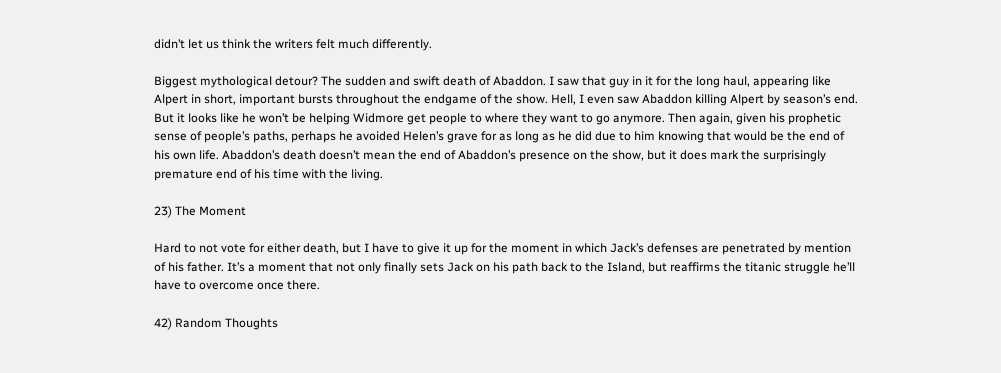didn’t let us think the writers felt much differently.

Biggest mythological detour? The sudden and swift death of Abaddon. I saw that guy in it for the long haul, appearing like Alpert in short, important bursts throughout the endgame of the show. Hell, I even saw Abaddon killing Alpert by season’s end. But it looks like he won’t be helping Widmore get people to where they want to go anymore. Then again, given his prophetic sense of people’s paths, perhaps he avoided Helen’s grave for as long as he did due to him knowing that would be the end of his own life. Abaddon’s death doesn’t mean the end of Abaddon’s presence on the show, but it does mark the surprisingly premature end of his time with the living.

23) The Moment

Hard to not vote for either death, but I have to give it up for the moment in which Jack’s defenses are penetrated by mention of his father. It’s a moment that not only finally sets Jack on his path back to the Island, but reaffirms the titanic struggle he’ll have to overcome once there.

42) Random Thoughts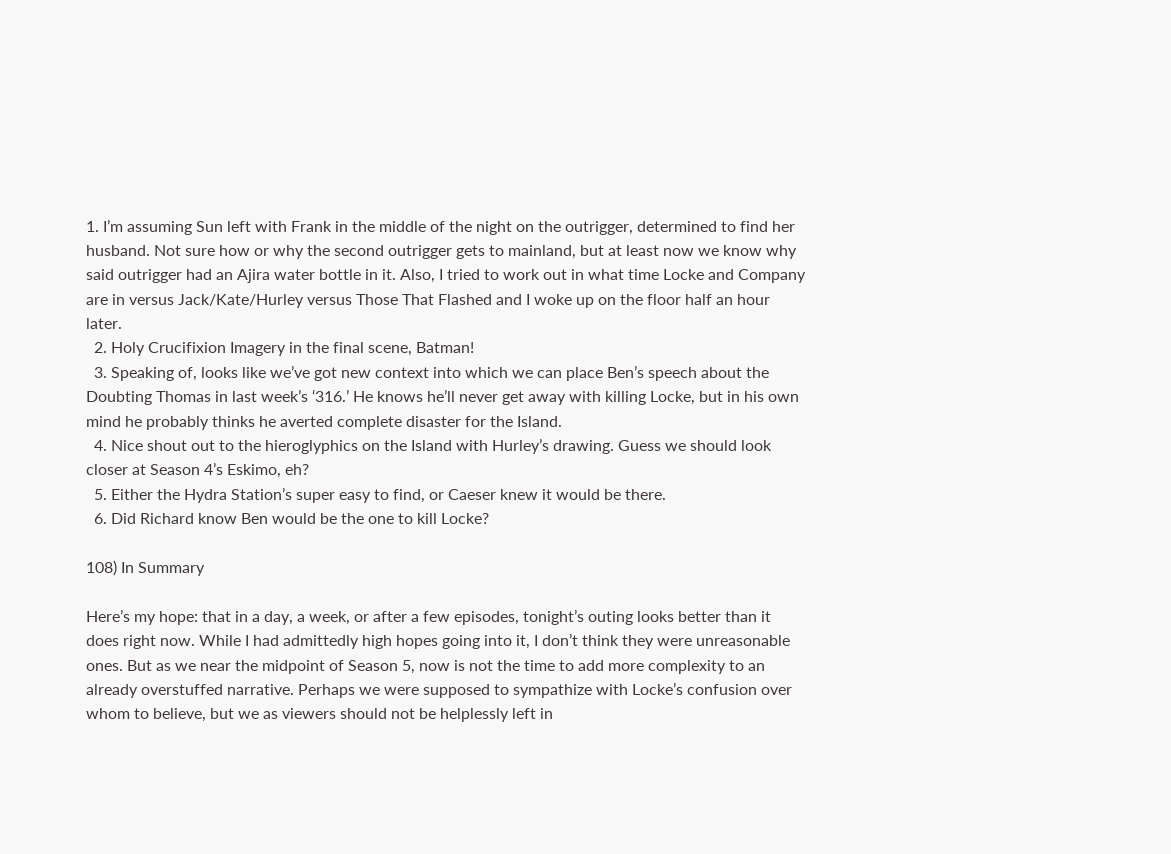1. I’m assuming Sun left with Frank in the middle of the night on the outrigger, determined to find her husband. Not sure how or why the second outrigger gets to mainland, but at least now we know why said outrigger had an Ajira water bottle in it. Also, I tried to work out in what time Locke and Company are in versus Jack/Kate/Hurley versus Those That Flashed and I woke up on the floor half an hour later.
  2. Holy Crucifixion Imagery in the final scene, Batman!
  3. Speaking of, looks like we’ve got new context into which we can place Ben’s speech about the Doubting Thomas in last week’s ‘316.’ He knows he’ll never get away with killing Locke, but in his own mind he probably thinks he averted complete disaster for the Island.
  4. Nice shout out to the hieroglyphics on the Island with Hurley’s drawing. Guess we should look closer at Season 4’s Eskimo, eh?
  5. Either the Hydra Station’s super easy to find, or Caeser knew it would be there.
  6. Did Richard know Ben would be the one to kill Locke?

108) In Summary

Here’s my hope: that in a day, a week, or after a few episodes, tonight’s outing looks better than it does right now. While I had admittedly high hopes going into it, I don’t think they were unreasonable ones. But as we near the midpoint of Season 5, now is not the time to add more complexity to an already overstuffed narrative. Perhaps we were supposed to sympathize with Locke’s confusion over whom to believe, but we as viewers should not be helplessly left in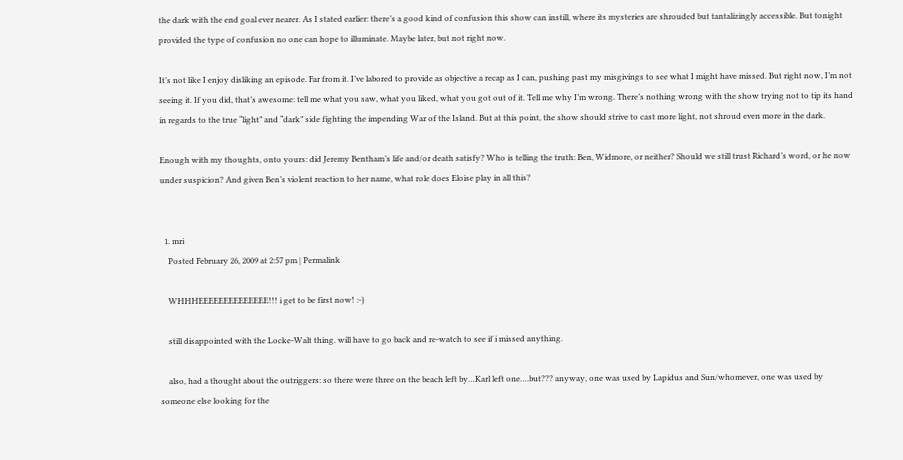the dark with the end goal ever nearer. As I stated earlier: there’s a good kind of confusion this show can instill, where its mysteries are shrouded but tantalizingly accessible. But tonight provided the type of confusion no one can hope to illuminate. Maybe later, but not right now.

It’s not like I enjoy disliking an episode. Far from it. I’ve labored to provide as objective a recap as I can, pushing past my misgivings to see what I might have missed. But right now, I’m not seeing it. If you did, that’s awesome: tell me what you saw, what you liked, what you got out of it. Tell me why I’m wrong. There’s nothing wrong with the show trying not to tip its hand in regards to the true “light” and “dark” side fighting the impending War of the Island. But at this point, the show should strive to cast more light, not shroud even more in the dark.

Enough with my thoughts, onto yours: did Jeremy Bentham’s life and/or death satisfy? Who is telling the truth: Ben, Widmore, or neither? Should we still trust Richard’s word, or he now under suspicion? And given Ben’s violent reaction to her name, what role does Eloise play in all this?


  1. mri
    Posted February 26, 2009 at 2:57 pm | Permalink

    WHHHEEEEEEEEEEEEEE!!! i get to be first now! :-)

    still disappointed with the Locke-Walt thing. will have to go back and re-watch to see if i missed anything.

    also, had a thought about the outriggers: so there were three on the beach left by…Karl left one….but??? anyway, one was used by Lapidus and Sun/whomever, one was used by someone else looking for the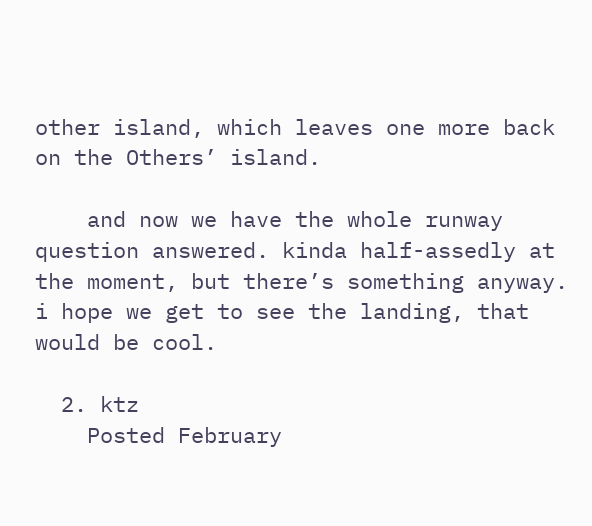other island, which leaves one more back on the Others’ island.

    and now we have the whole runway question answered. kinda half-assedly at the moment, but there’s something anyway. i hope we get to see the landing, that would be cool.

  2. ktz
    Posted February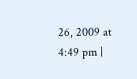26, 2009 at 4:49 pm |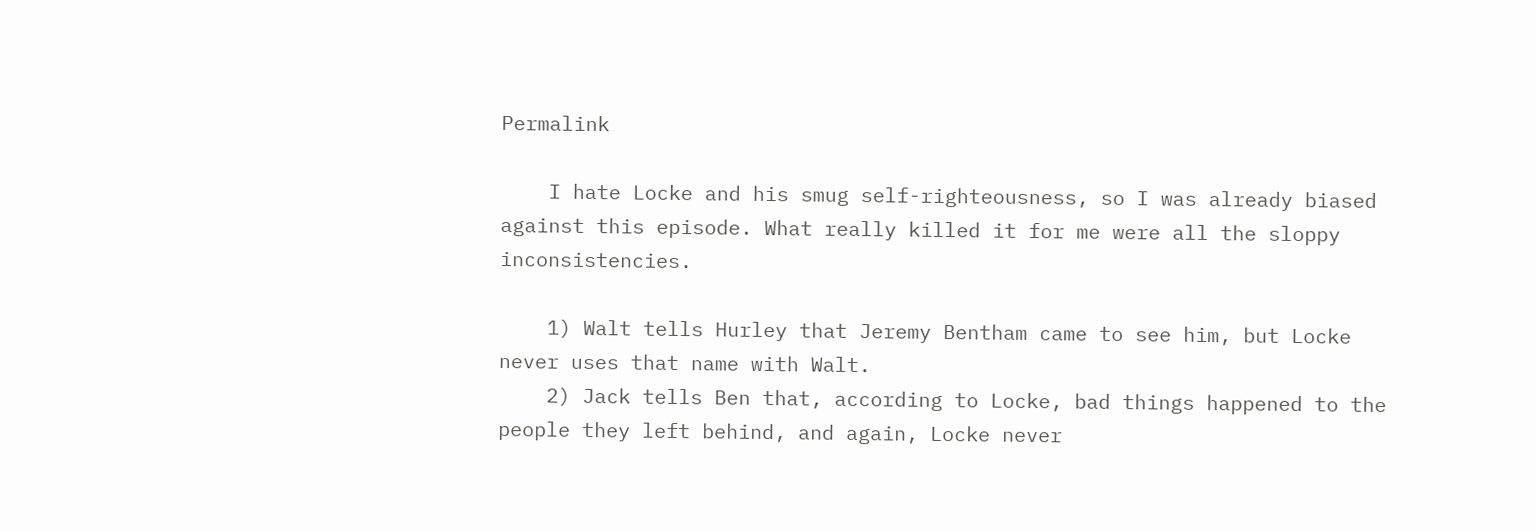Permalink

    I hate Locke and his smug self-righteousness, so I was already biased against this episode. What really killed it for me were all the sloppy inconsistencies.

    1) Walt tells Hurley that Jeremy Bentham came to see him, but Locke never uses that name with Walt.
    2) Jack tells Ben that, according to Locke, bad things happened to the people they left behind, and again, Locke never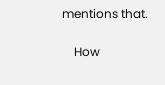mentions that.

    How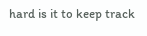hard is it to keep track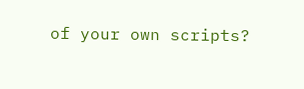of your own scripts?